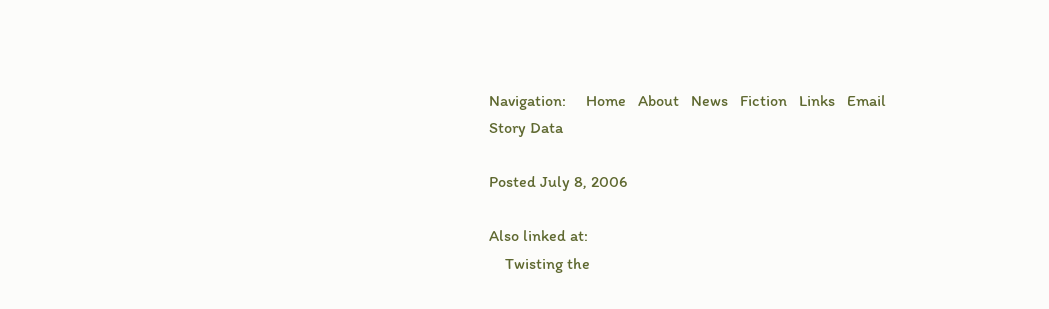Navigation:     Home   About   News   Fiction   Links   Email
Story Data

Posted July 8, 2006

Also linked at:
    Twisting the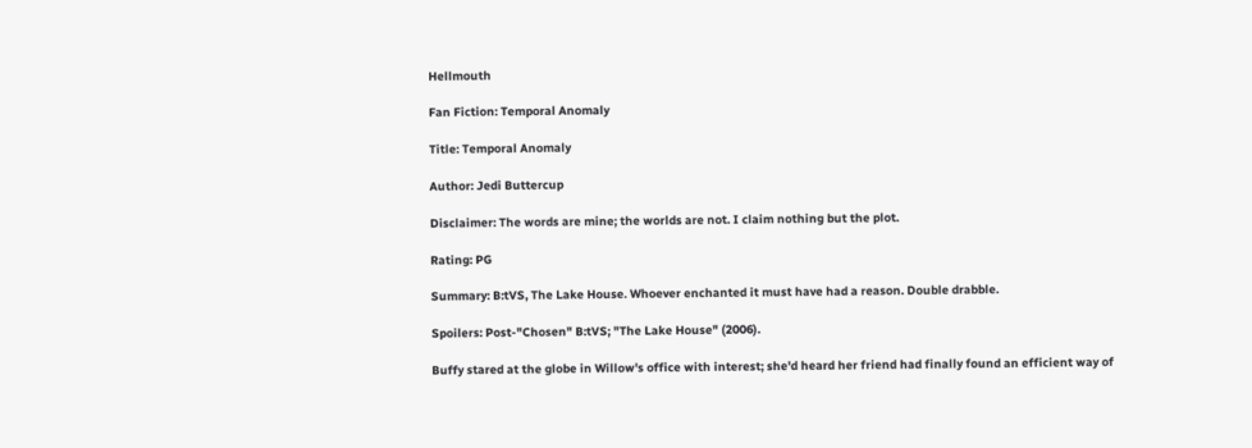Hellmouth

Fan Fiction: Temporal Anomaly

Title: Temporal Anomaly

Author: Jedi Buttercup

Disclaimer: The words are mine; the worlds are not. I claim nothing but the plot.

Rating: PG

Summary: B:tVS, The Lake House. Whoever enchanted it must have had a reason. Double drabble.

Spoilers: Post-"Chosen" B:tVS; "The Lake House" (2006).

Buffy stared at the globe in Willow's office with interest; she'd heard her friend had finally found an efficient way of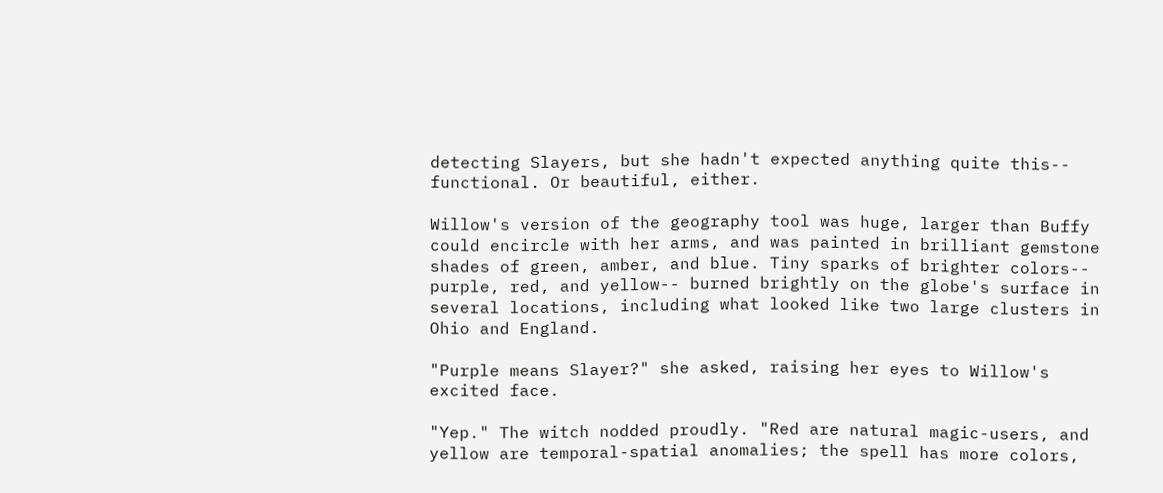detecting Slayers, but she hadn't expected anything quite this-- functional. Or beautiful, either.

Willow's version of the geography tool was huge, larger than Buffy could encircle with her arms, and was painted in brilliant gemstone shades of green, amber, and blue. Tiny sparks of brighter colors-- purple, red, and yellow-- burned brightly on the globe's surface in several locations, including what looked like two large clusters in Ohio and England.

"Purple means Slayer?" she asked, raising her eyes to Willow's excited face.

"Yep." The witch nodded proudly. "Red are natural magic-users, and yellow are temporal-spatial anomalies; the spell has more colors,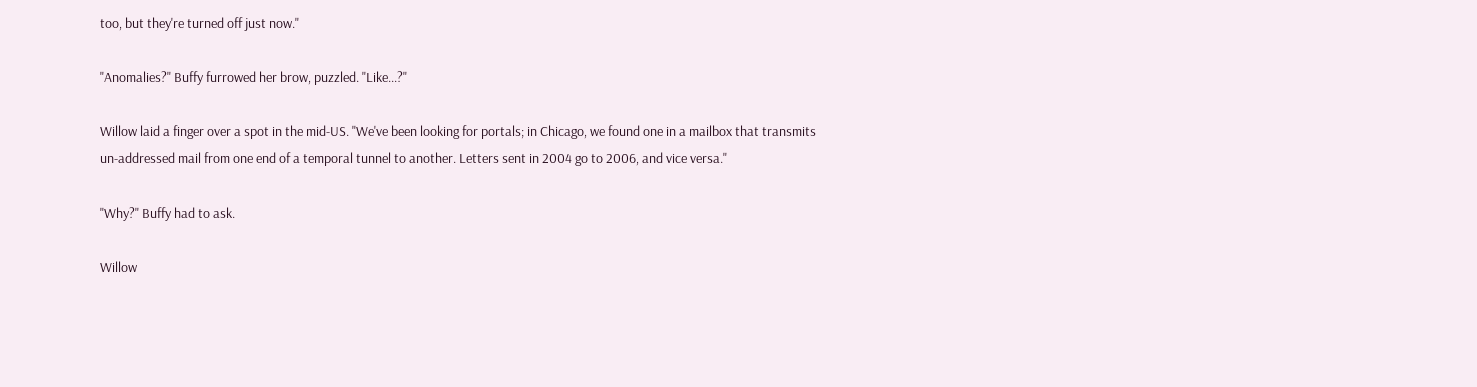too, but they're turned off just now."

"Anomalies?" Buffy furrowed her brow, puzzled. "Like...?"

Willow laid a finger over a spot in the mid-US. "We've been looking for portals; in Chicago, we found one in a mailbox that transmits un-addressed mail from one end of a temporal tunnel to another. Letters sent in 2004 go to 2006, and vice versa."

"Why?" Buffy had to ask.

Willow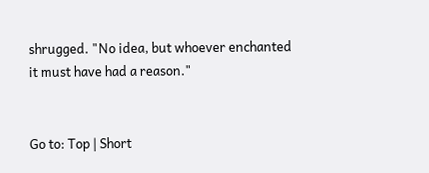shrugged. "No idea, but whoever enchanted it must have had a reason."


Go to: Top | Short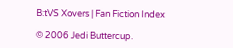B:tVS Xovers | Fan Fiction Index

© 2006 Jedi Buttercup.